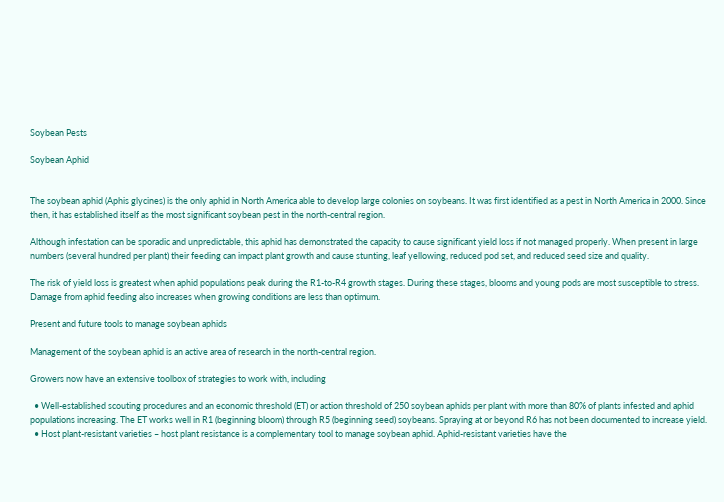Soybean Pests

Soybean Aphid


The soybean aphid (Aphis glycines) is the only aphid in North America able to develop large colonies on soybeans. It was first identified as a pest in North America in 2000. Since then, it has established itself as the most significant soybean pest in the north-central region.

Although infestation can be sporadic and unpredictable, this aphid has demonstrated the capacity to cause significant yield loss if not managed properly. When present in large numbers (several hundred per plant) their feeding can impact plant growth and cause stunting, leaf yellowing, reduced pod set, and reduced seed size and quality.

The risk of yield loss is greatest when aphid populations peak during the R1-to-R4 growth stages. During these stages, blooms and young pods are most susceptible to stress. Damage from aphid feeding also increases when growing conditions are less than optimum.

Present and future tools to manage soybean aphids

Management of the soybean aphid is an active area of research in the north-central region.

Growers now have an extensive toolbox of strategies to work with, including

  • Well-established scouting procedures and an economic threshold (ET) or action threshold of 250 soybean aphids per plant with more than 80% of plants infested and aphid populations increasing. The ET works well in R1 (beginning bloom) through R5 (beginning seed) soybeans. Spraying at or beyond R6 has not been documented to increase yield.
  • Host plant-resistant varieties – host plant resistance is a complementary tool to manage soybean aphid. Aphid-resistant varieties have the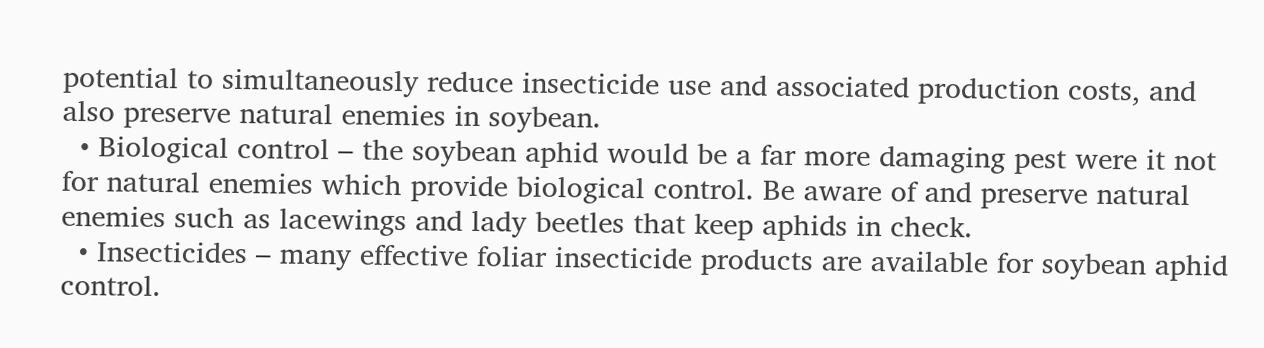potential to simultaneously reduce insecticide use and associated production costs, and also preserve natural enemies in soybean.
  • Biological control – the soybean aphid would be a far more damaging pest were it not for natural enemies which provide biological control. Be aware of and preserve natural enemies such as lacewings and lady beetles that keep aphids in check.
  • Insecticides – many effective foliar insecticide products are available for soybean aphid control.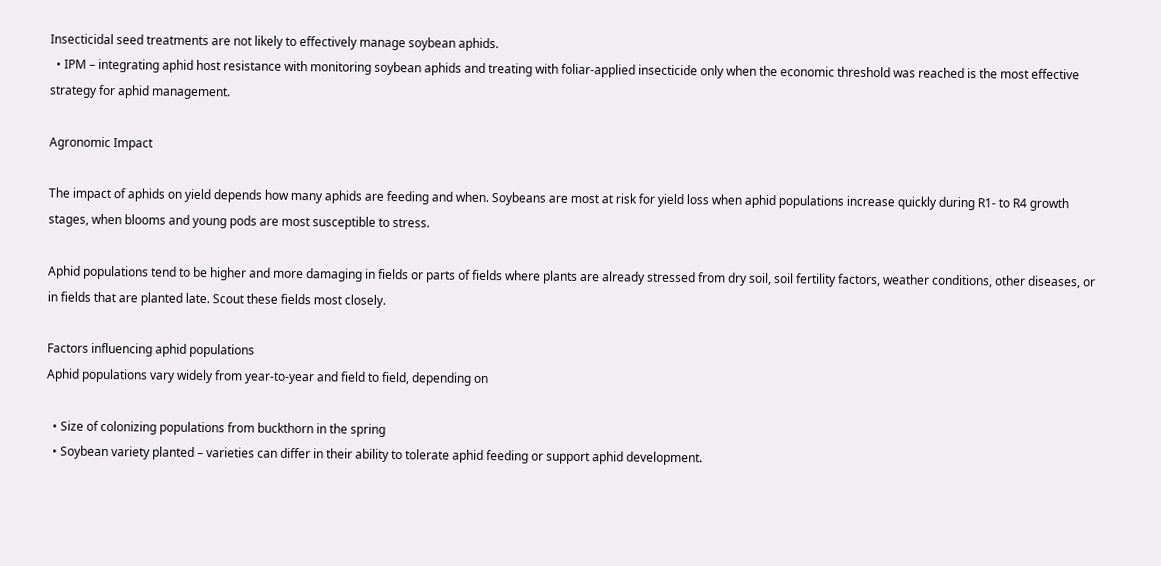Insecticidal seed treatments are not likely to effectively manage soybean aphids.
  • IPM – integrating aphid host resistance with monitoring soybean aphids and treating with foliar-applied insecticide only when the economic threshold was reached is the most effective strategy for aphid management.

Agronomic Impact

The impact of aphids on yield depends how many aphids are feeding and when. Soybeans are most at risk for yield loss when aphid populations increase quickly during R1- to R4 growth stages, when blooms and young pods are most susceptible to stress.

Aphid populations tend to be higher and more damaging in fields or parts of fields where plants are already stressed from dry soil, soil fertility factors, weather conditions, other diseases, or in fields that are planted late. Scout these fields most closely.

Factors influencing aphid populations
Aphid populations vary widely from year-to-year and field to field, depending on

  • Size of colonizing populations from buckthorn in the spring
  • Soybean variety planted – varieties can differ in their ability to tolerate aphid feeding or support aphid development.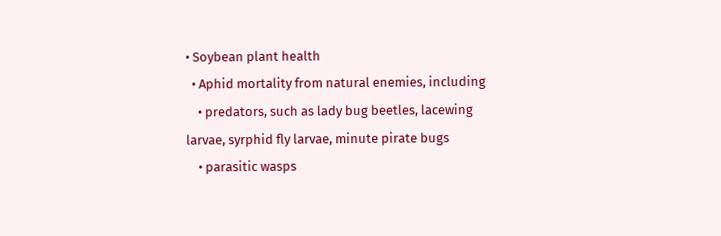• Soybean plant health
  • Aphid mortality from natural enemies, including
    • predators, such as lady bug beetles, lacewing larvae, syrphid fly larvae, minute pirate bugs
    • parasitic wasps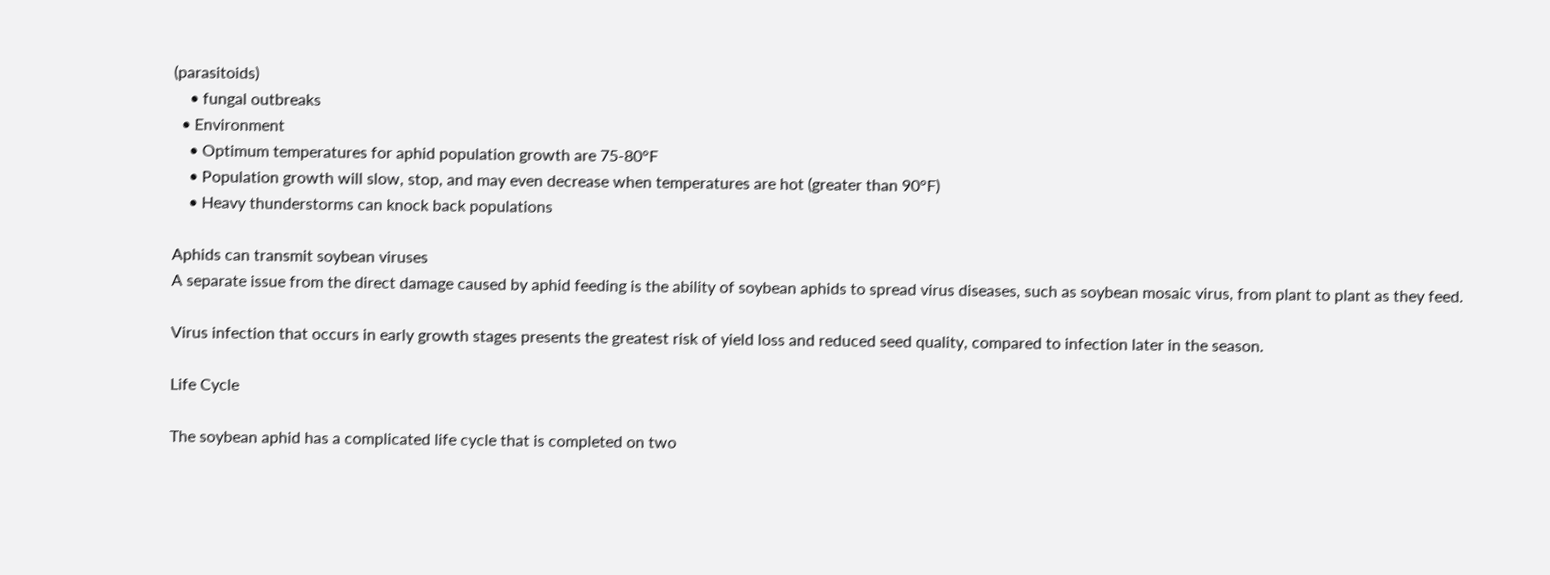(parasitoids)
    • fungal outbreaks
  • Environment
    • Optimum temperatures for aphid population growth are 75-80°F
    • Population growth will slow, stop, and may even decrease when temperatures are hot (greater than 90°F)
    • Heavy thunderstorms can knock back populations

Aphids can transmit soybean viruses
A separate issue from the direct damage caused by aphid feeding is the ability of soybean aphids to spread virus diseases, such as soybean mosaic virus, from plant to plant as they feed.

Virus infection that occurs in early growth stages presents the greatest risk of yield loss and reduced seed quality, compared to infection later in the season.

Life Cycle

The soybean aphid has a complicated life cycle that is completed on two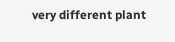very different plant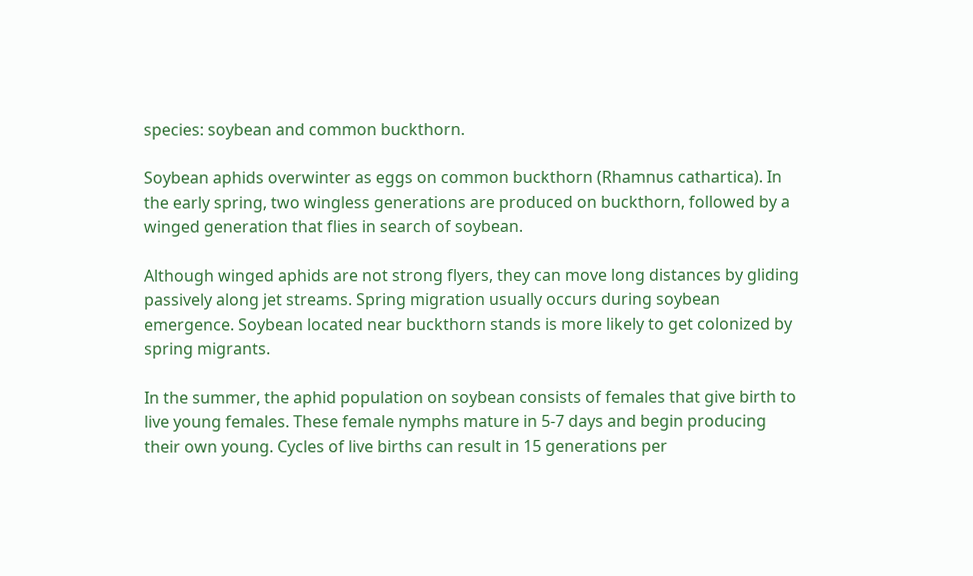species: soybean and common buckthorn.

Soybean aphids overwinter as eggs on common buckthorn (Rhamnus cathartica). In the early spring, two wingless generations are produced on buckthorn, followed by a winged generation that flies in search of soybean.

Although winged aphids are not strong flyers, they can move long distances by gliding passively along jet streams. Spring migration usually occurs during soybean emergence. Soybean located near buckthorn stands is more likely to get colonized by spring migrants.

In the summer, the aphid population on soybean consists of females that give birth to live young females. These female nymphs mature in 5-7 days and begin producing their own young. Cycles of live births can result in 15 generations per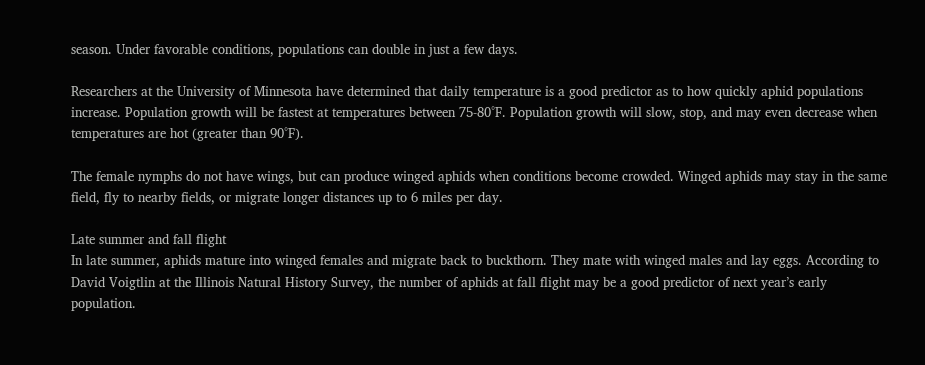season. Under favorable conditions, populations can double in just a few days.

Researchers at the University of Minnesota have determined that daily temperature is a good predictor as to how quickly aphid populations increase. Population growth will be fastest at temperatures between 75-80°F. Population growth will slow, stop, and may even decrease when temperatures are hot (greater than 90°F).

The female nymphs do not have wings, but can produce winged aphids when conditions become crowded. Winged aphids may stay in the same field, fly to nearby fields, or migrate longer distances up to 6 miles per day.

Late summer and fall flight
In late summer, aphids mature into winged females and migrate back to buckthorn. They mate with winged males and lay eggs. According to David Voigtlin at the Illinois Natural History Survey, the number of aphids at fall flight may be a good predictor of next year’s early population.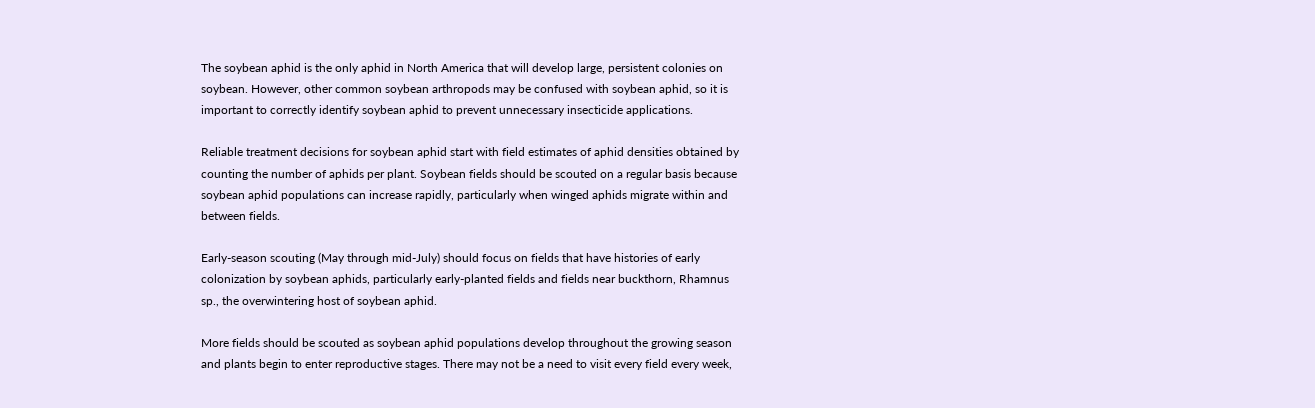The soybean aphid is the only aphid in North America that will develop large, persistent colonies on soybean. However, other common soybean arthropods may be confused with soybean aphid, so it is important to correctly identify soybean aphid to prevent unnecessary insecticide applications.

Reliable treatment decisions for soybean aphid start with field estimates of aphid densities obtained by counting the number of aphids per plant. Soybean fields should be scouted on a regular basis because soybean aphid populations can increase rapidly, particularly when winged aphids migrate within and between fields.

Early-season scouting (May through mid-July) should focus on fields that have histories of early colonization by soybean aphids, particularly early-planted fields and fields near buckthorn, Rhamnus sp., the overwintering host of soybean aphid.

More fields should be scouted as soybean aphid populations develop throughout the growing season and plants begin to enter reproductive stages. There may not be a need to visit every field every week,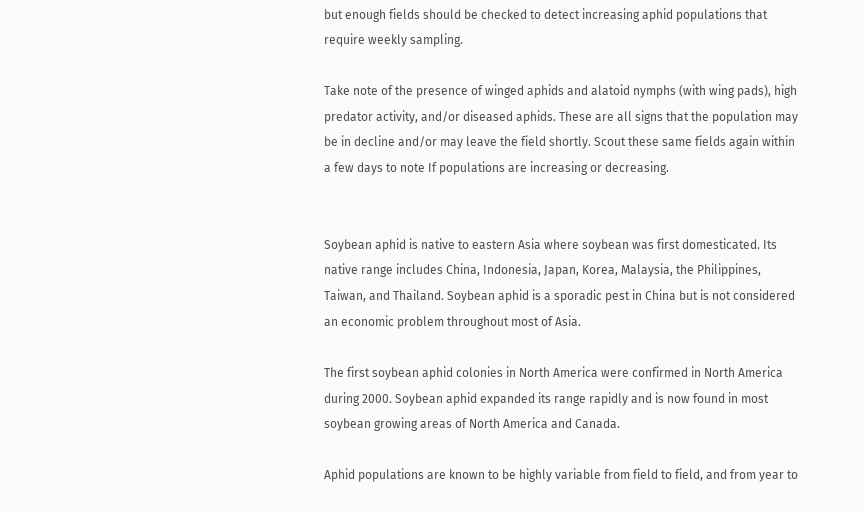but enough fields should be checked to detect increasing aphid populations that require weekly sampling.

Take note of the presence of winged aphids and alatoid nymphs (with wing pads), high predator activity, and/or diseased aphids. These are all signs that the population may be in decline and/or may leave the field shortly. Scout these same fields again within a few days to note If populations are increasing or decreasing.


Soybean aphid is native to eastern Asia where soybean was first domesticated. Its native range includes China, Indonesia, Japan, Korea, Malaysia, the Philippines, Taiwan, and Thailand. Soybean aphid is a sporadic pest in China but is not considered an economic problem throughout most of Asia.

The first soybean aphid colonies in North America were confirmed in North America during 2000. Soybean aphid expanded its range rapidly and is now found in most soybean growing areas of North America and Canada.

Aphid populations are known to be highly variable from field to field, and from year to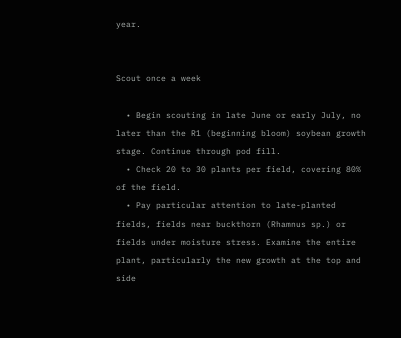year.


Scout once a week

  • Begin scouting in late June or early July, no later than the R1 (beginning bloom) soybean growth stage. Continue through pod fill.
  • Check 20 to 30 plants per field, covering 80% of the field.
  • Pay particular attention to late-planted fields, fields near buckthorn (Rhamnus sp.) or fields under moisture stress. Examine the entire plant, particularly the new growth at the top and side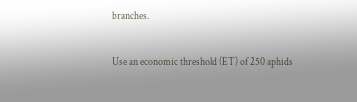branches.

Use an economic threshold (ET) of 250 aphids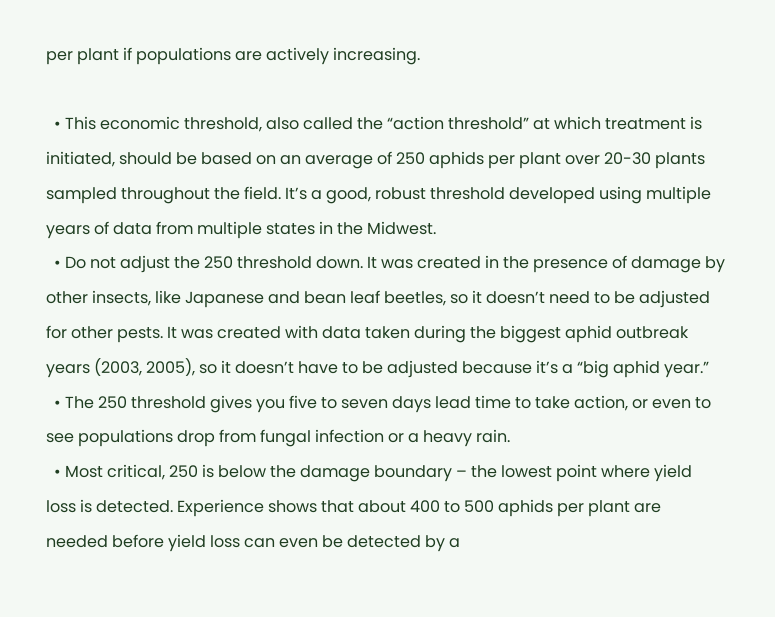per plant if populations are actively increasing.

  • This economic threshold, also called the “action threshold” at which treatment is initiated, should be based on an average of 250 aphids per plant over 20-30 plants sampled throughout the field. It’s a good, robust threshold developed using multiple years of data from multiple states in the Midwest.
  • Do not adjust the 250 threshold down. It was created in the presence of damage by other insects, like Japanese and bean leaf beetles, so it doesn’t need to be adjusted for other pests. It was created with data taken during the biggest aphid outbreak years (2003, 2005), so it doesn’t have to be adjusted because it’s a “big aphid year.”
  • The 250 threshold gives you five to seven days lead time to take action, or even to see populations drop from fungal infection or a heavy rain.
  • Most critical, 250 is below the damage boundary – the lowest point where yield loss is detected. Experience shows that about 400 to 500 aphids per plant are needed before yield loss can even be detected by a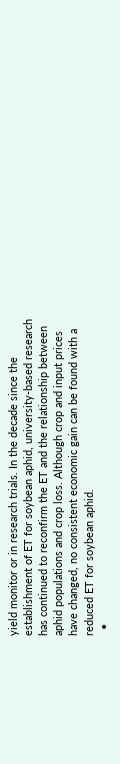yield monitor or in research trials. In the decade since the establishment of ET for soybean aphid, university-based research has continued to reconfirm the ET and the relationship between aphid populations and crop loss. Although crop and input prices have changed, no consistent economic gain can be found with a reduced ET for soybean aphid.
  •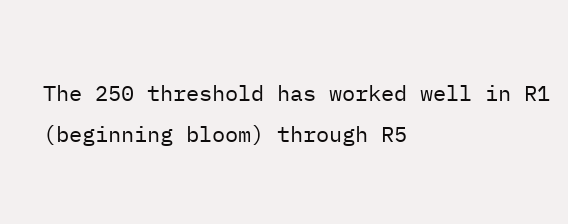The 250 threshold has worked well in R1 (beginning bloom) through R5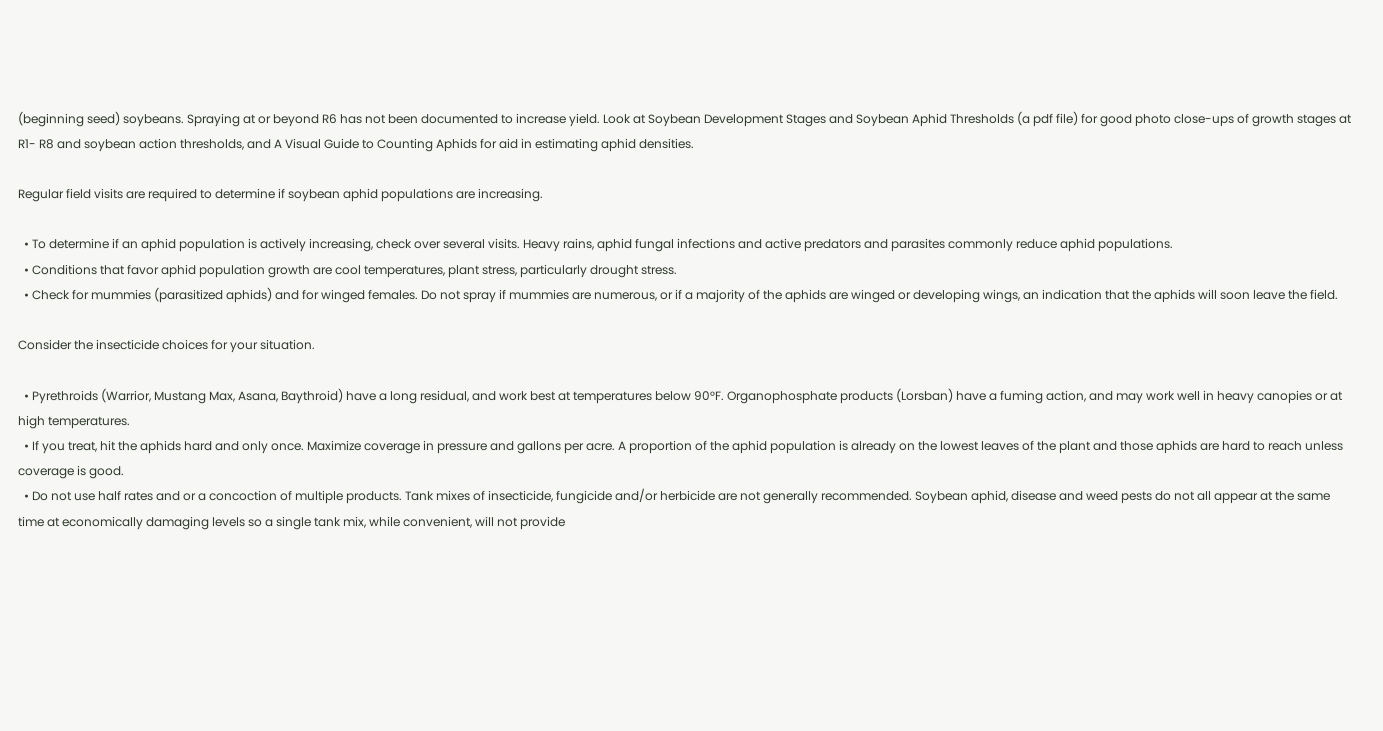(beginning seed) soybeans. Spraying at or beyond R6 has not been documented to increase yield. Look at Soybean Development Stages and Soybean Aphid Thresholds (a pdf file) for good photo close-ups of growth stages at R1- R8 and soybean action thresholds, and A Visual Guide to Counting Aphids for aid in estimating aphid densities.

Regular field visits are required to determine if soybean aphid populations are increasing.

  • To determine if an aphid population is actively increasing, check over several visits. Heavy rains, aphid fungal infections and active predators and parasites commonly reduce aphid populations.
  • Conditions that favor aphid population growth are cool temperatures, plant stress, particularly drought stress.
  • Check for mummies (parasitized aphids) and for winged females. Do not spray if mummies are numerous, or if a majority of the aphids are winged or developing wings, an indication that the aphids will soon leave the field.

Consider the insecticide choices for your situation.

  • Pyrethroids (Warrior, Mustang Max, Asana, Baythroid) have a long residual, and work best at temperatures below 90°F. Organophosphate products (Lorsban) have a fuming action, and may work well in heavy canopies or at high temperatures.
  • If you treat, hit the aphids hard and only once. Maximize coverage in pressure and gallons per acre. A proportion of the aphid population is already on the lowest leaves of the plant and those aphids are hard to reach unless coverage is good.
  • Do not use half rates and or a concoction of multiple products. Tank mixes of insecticide, fungicide and/or herbicide are not generally recommended. Soybean aphid, disease and weed pests do not all appear at the same time at economically damaging levels so a single tank mix, while convenient, will not provide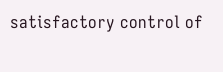satisfactory control of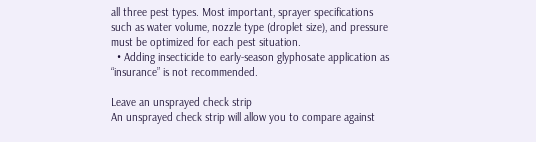all three pest types. Most important, sprayer specifications such as water volume, nozzle type (droplet size), and pressure must be optimized for each pest situation.
  • Adding insecticide to early-season glyphosate application as “insurance” is not recommended.

Leave an unsprayed check strip
An unsprayed check strip will allow you to compare against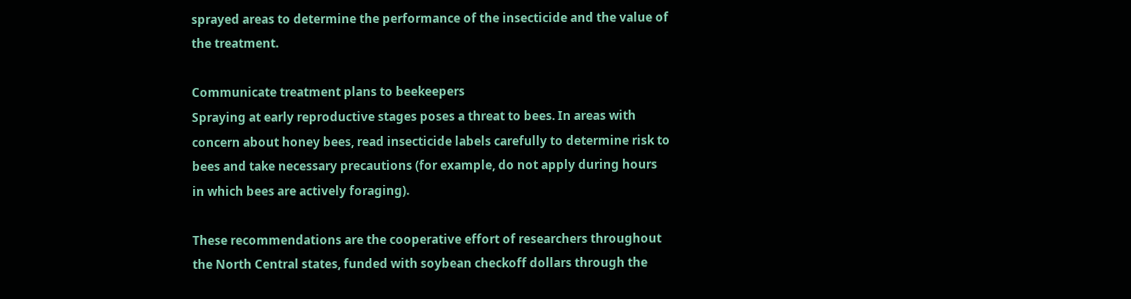sprayed areas to determine the performance of the insecticide and the value of the treatment.

Communicate treatment plans to beekeepers
Spraying at early reproductive stages poses a threat to bees. In areas with concern about honey bees, read insecticide labels carefully to determine risk to bees and take necessary precautions (for example, do not apply during hours in which bees are actively foraging).

These recommendations are the cooperative effort of researchers throughout the North Central states, funded with soybean checkoff dollars through the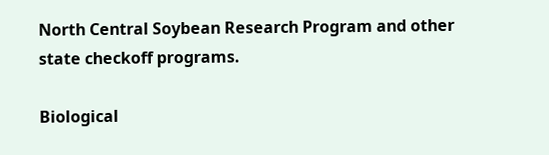North Central Soybean Research Program and other state checkoff programs.

Biological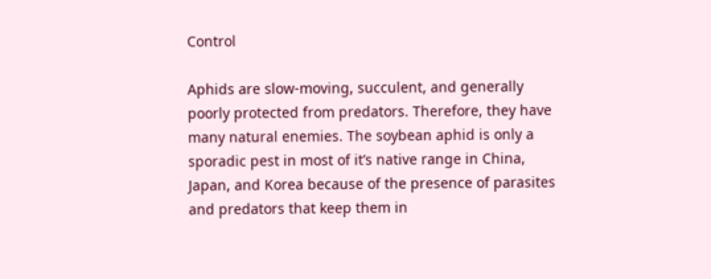Control

Aphids are slow-moving, succulent, and generally poorly protected from predators. Therefore, they have many natural enemies. The soybean aphid is only a sporadic pest in most of it’s native range in China, Japan, and Korea because of the presence of parasites and predators that keep them in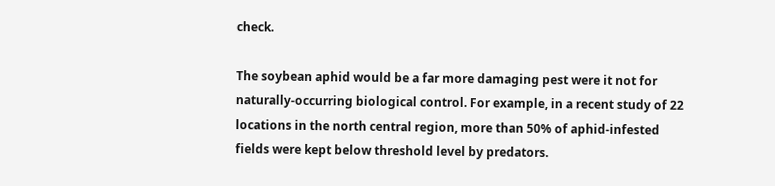check.

The soybean aphid would be a far more damaging pest were it not for naturally-occurring biological control. For example, in a recent study of 22 locations in the north central region, more than 50% of aphid-infested fields were kept below threshold level by predators.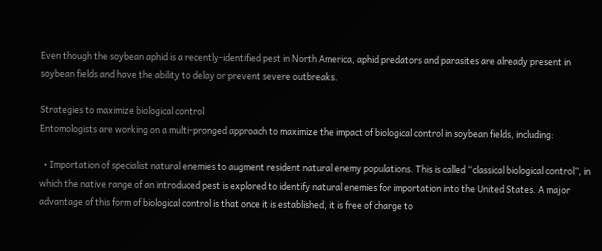Even though the soybean aphid is a recently-identified pest in North America, aphid predators and parasites are already present in soybean fields and have the ability to delay or prevent severe outbreaks.

Strategies to maximize biological control
Entomologists are working on a multi-pronged approach to maximize the impact of biological control in soybean fields, including:

  • Importation of specialist natural enemies to augment resident natural enemy populations. This is called “classical biological control”, in which the native range of an introduced pest is explored to identify natural enemies for importation into the United States. A major advantage of this form of biological control is that once it is established, it is free of charge to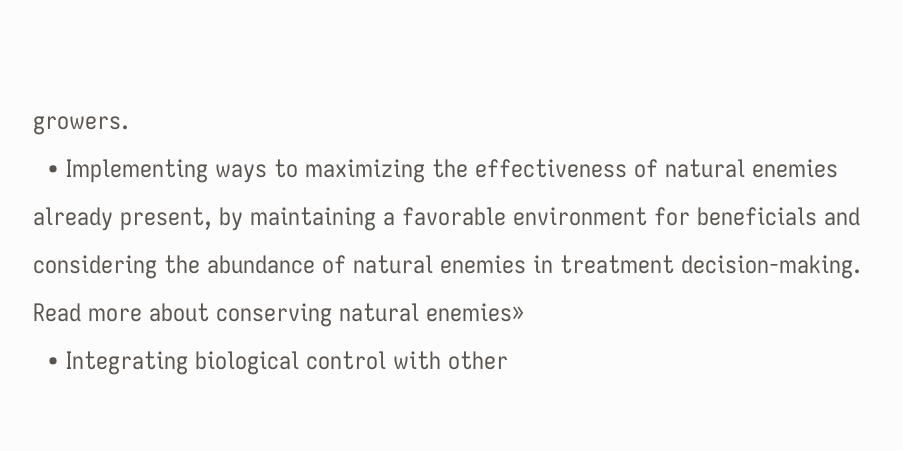growers.
  • Implementing ways to maximizing the effectiveness of natural enemies already present, by maintaining a favorable environment for beneficials and considering the abundance of natural enemies in treatment decision-making. Read more about conserving natural enemies»
  • Integrating biological control with other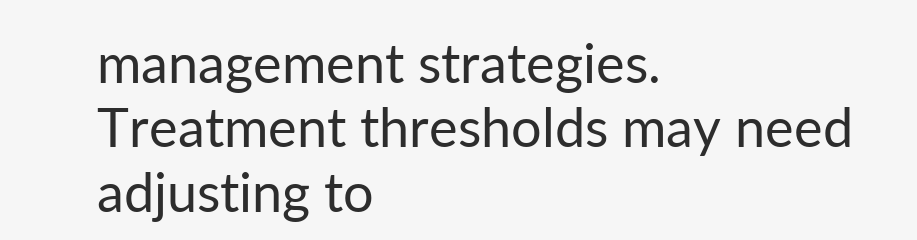management strategies. Treatment thresholds may need adjusting to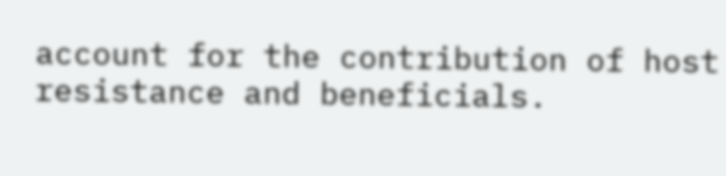account for the contribution of host resistance and beneficials.